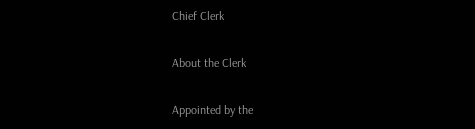Chief Clerk

About the Clerk

Appointed by the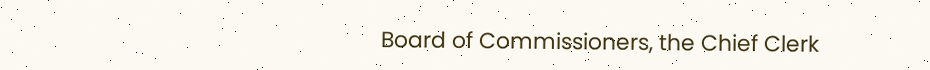Board of Commissioners, the Chief Clerk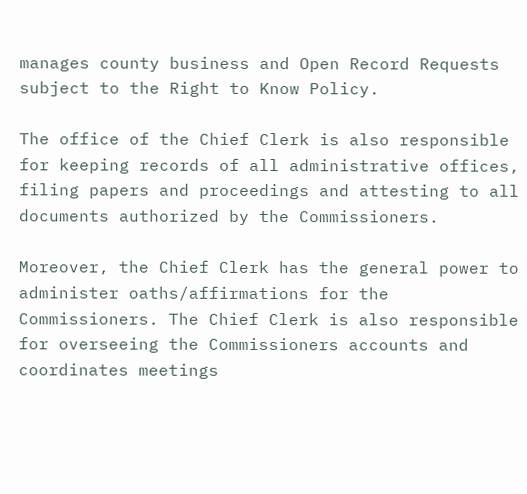manages county business and Open Record Requests subject to the Right to Know Policy.

The office of the Chief Clerk is also responsible for keeping records of all administrative offices, filing papers and proceedings and attesting to all documents authorized by the Commissioners.

Moreover, the Chief Clerk has the general power to administer oaths/affirmations for the Commissioners. The Chief Clerk is also responsible for overseeing the Commissioners accounts and coordinates meetings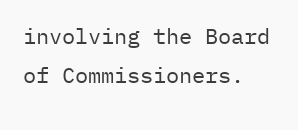involving the Board of Commissioners.